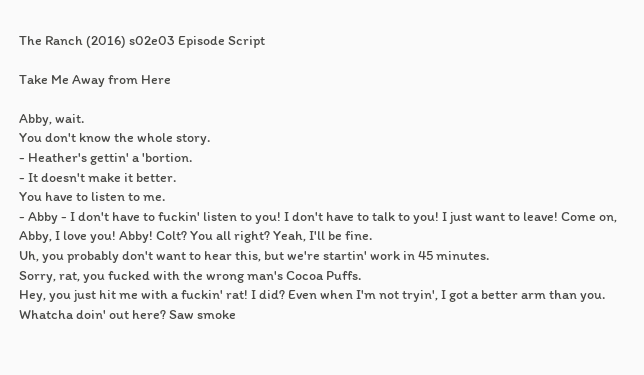The Ranch (2016) s02e03 Episode Script

Take Me Away from Here

Abby, wait.
You don't know the whole story.
- Heather's gettin' a 'bortion.
- It doesn't make it better.
You have to listen to me.
- Abby - I don't have to fuckin' listen to you! I don't have to talk to you! I just want to leave! Come on, Abby, I love you! Abby! Colt? You all right? Yeah, I'll be fine.
Uh, you probably don't want to hear this, but we're startin' work in 45 minutes.
Sorry, rat, you fucked with the wrong man's Cocoa Puffs.
Hey, you just hit me with a fuckin' rat! I did? Even when I'm not tryin', I got a better arm than you.
Whatcha doin' out here? Saw smoke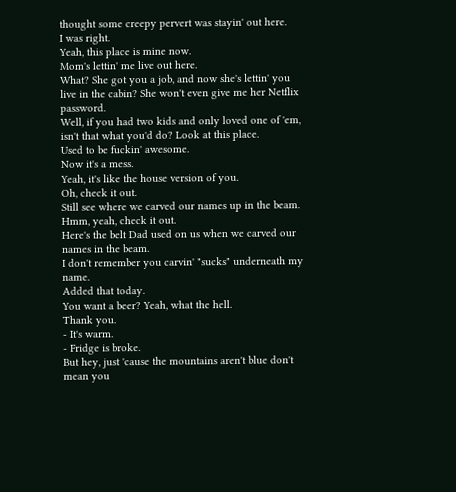thought some creepy pervert was stayin' out here.
I was right.
Yeah, this place is mine now.
Mom's lettin' me live out here.
What? She got you a job, and now she's lettin' you live in the cabin? She won't even give me her Netflix password.
Well, if you had two kids and only loved one of 'em, isn't that what you'd do? Look at this place.
Used to be fuckin' awesome.
Now it's a mess.
Yeah, it's like the house version of you.
Oh, check it out.
Still see where we carved our names up in the beam.
Hmm, yeah, check it out.
Here's the belt Dad used on us when we carved our names in the beam.
I don't remember you carvin' "sucks" underneath my name.
Added that today.
You want a beer? Yeah, what the hell.
Thank you.
- It's warm.
- Fridge is broke.
But hey, just 'cause the mountains aren't blue don't mean you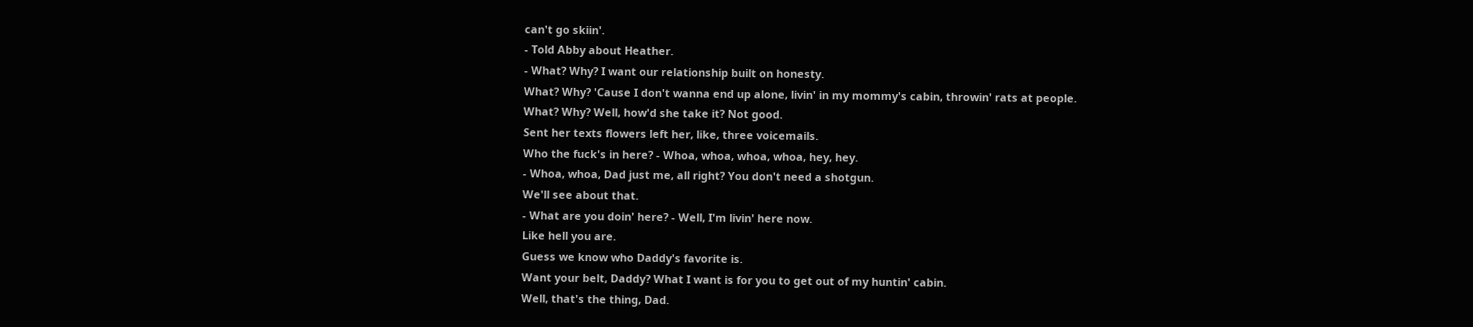can't go skiin'.
- Told Abby about Heather.
- What? Why? I want our relationship built on honesty.
What? Why? 'Cause I don't wanna end up alone, livin' in my mommy's cabin, throwin' rats at people.
What? Why? Well, how'd she take it? Not good.
Sent her texts flowers left her, like, three voicemails.
Who the fuck's in here? - Whoa, whoa, whoa, whoa, hey, hey.
- Whoa, whoa, Dad just me, all right? You don't need a shotgun.
We'll see about that.
- What are you doin' here? - Well, I'm livin' here now.
Like hell you are.
Guess we know who Daddy's favorite is.
Want your belt, Daddy? What I want is for you to get out of my huntin' cabin.
Well, that's the thing, Dad.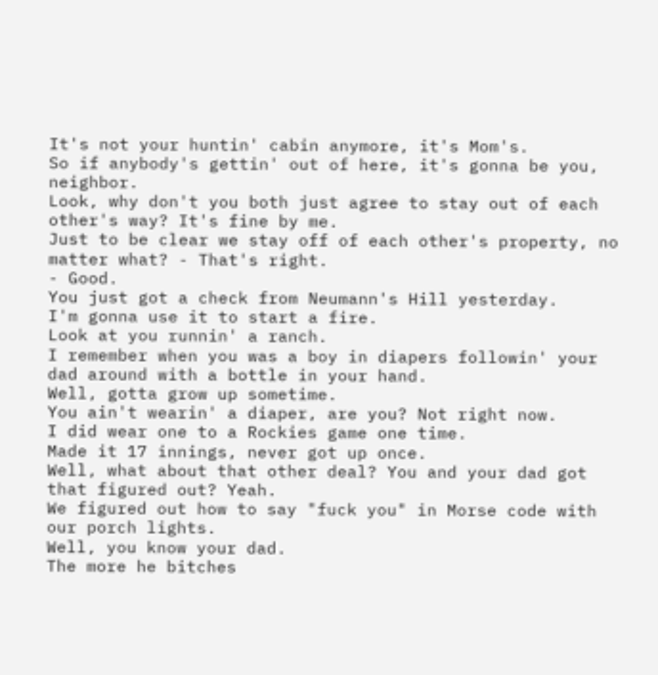It's not your huntin' cabin anymore, it's Mom's.
So if anybody's gettin' out of here, it's gonna be you, neighbor.
Look, why don't you both just agree to stay out of each other's way? It's fine by me.
Just to be clear we stay off of each other's property, no matter what? - That's right.
- Good.
You just got a check from Neumann's Hill yesterday.
I'm gonna use it to start a fire.
Look at you runnin' a ranch.
I remember when you was a boy in diapers followin' your dad around with a bottle in your hand.
Well, gotta grow up sometime.
You ain't wearin' a diaper, are you? Not right now.
I did wear one to a Rockies game one time.
Made it 17 innings, never got up once.
Well, what about that other deal? You and your dad got that figured out? Yeah.
We figured out how to say "fuck you" in Morse code with our porch lights.
Well, you know your dad.
The more he bitches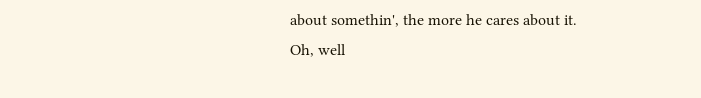about somethin', the more he cares about it.
Oh, well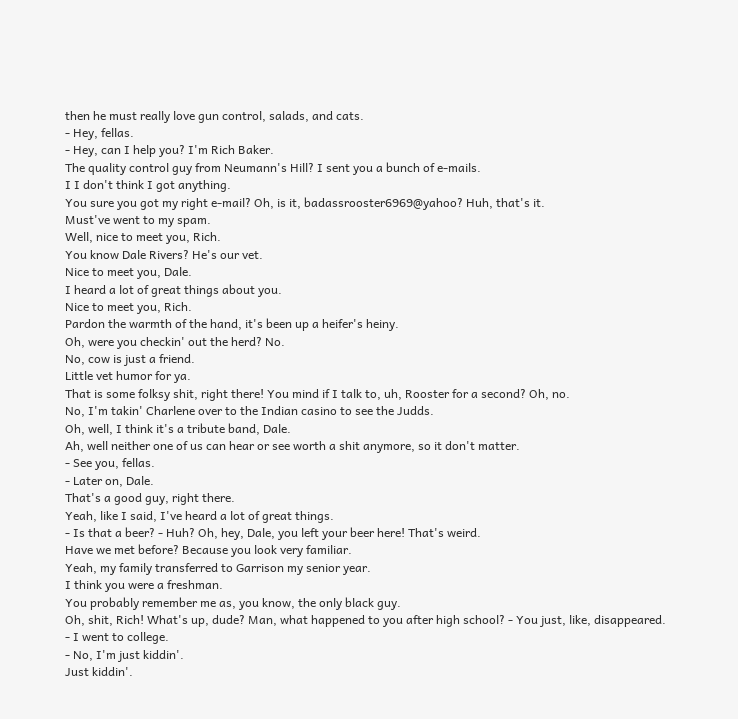then he must really love gun control, salads, and cats.
- Hey, fellas.
- Hey, can I help you? I'm Rich Baker.
The quality control guy from Neumann's Hill? I sent you a bunch of e-mails.
I I don't think I got anything.
You sure you got my right e-mail? Oh, is it, badassrooster6969@yahoo? Huh, that's it.
Must've went to my spam.
Well, nice to meet you, Rich.
You know Dale Rivers? He's our vet.
Nice to meet you, Dale.
I heard a lot of great things about you.
Nice to meet you, Rich.
Pardon the warmth of the hand, it's been up a heifer's heiny.
Oh, were you checkin' out the herd? No.
No, cow is just a friend.
Little vet humor for ya.
That is some folksy shit, right there! You mind if I talk to, uh, Rooster for a second? Oh, no.
No, I'm takin' Charlene over to the Indian casino to see the Judds.
Oh, well, I think it's a tribute band, Dale.
Ah, well neither one of us can hear or see worth a shit anymore, so it don't matter.
- See you, fellas.
- Later on, Dale.
That's a good guy, right there.
Yeah, like I said, I've heard a lot of great things.
- Is that a beer? - Huh? Oh, hey, Dale, you left your beer here! That's weird.
Have we met before? Because you look very familiar.
Yeah, my family transferred to Garrison my senior year.
I think you were a freshman.
You probably remember me as, you know, the only black guy.
Oh, shit, Rich! What's up, dude? Man, what happened to you after high school? - You just, like, disappeared.
- I went to college.
- No, I'm just kiddin'.
Just kiddin'.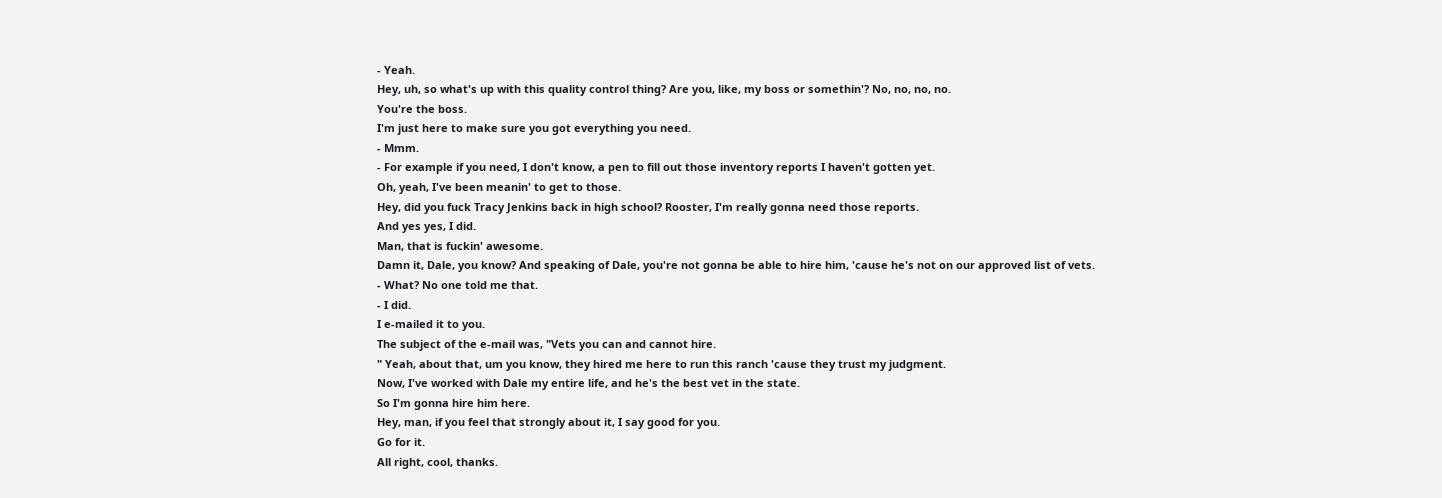- Yeah.
Hey, uh, so what's up with this quality control thing? Are you, like, my boss or somethin'? No, no, no, no.
You're the boss.
I'm just here to make sure you got everything you need.
- Mmm.
- For example if you need, I don't know, a pen to fill out those inventory reports I haven't gotten yet.
Oh, yeah, I've been meanin' to get to those.
Hey, did you fuck Tracy Jenkins back in high school? Rooster, I'm really gonna need those reports.
And yes yes, I did.
Man, that is fuckin' awesome.
Damn it, Dale, you know? And speaking of Dale, you're not gonna be able to hire him, 'cause he's not on our approved list of vets.
- What? No one told me that.
- I did.
I e-mailed it to you.
The subject of the e-mail was, "Vets you can and cannot hire.
" Yeah, about that, um you know, they hired me here to run this ranch 'cause they trust my judgment.
Now, I've worked with Dale my entire life, and he's the best vet in the state.
So I'm gonna hire him here.
Hey, man, if you feel that strongly about it, I say good for you.
Go for it.
All right, cool, thanks.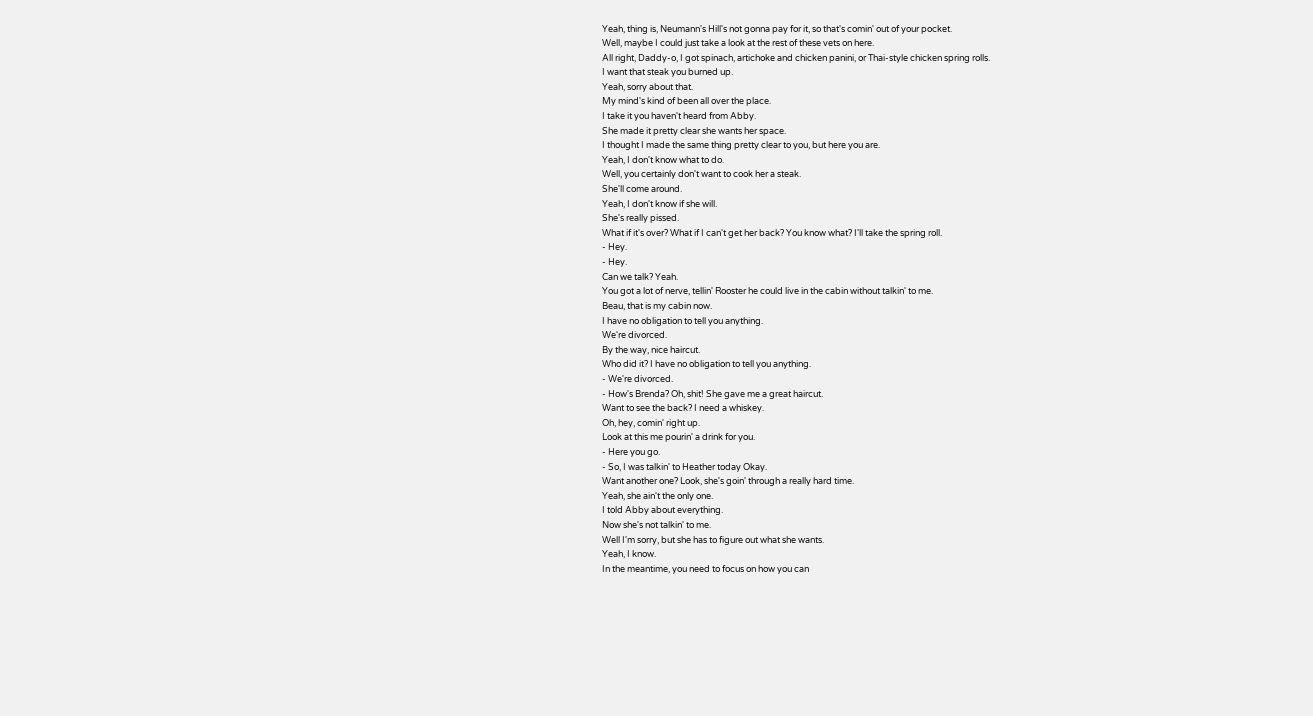Yeah, thing is, Neumann's Hill's not gonna pay for it, so that's comin' out of your pocket.
Well, maybe I could just take a look at the rest of these vets on here.
All right, Daddy-o, I got spinach, artichoke and chicken panini, or Thai-style chicken spring rolls.
I want that steak you burned up.
Yeah, sorry about that.
My mind's kind of been all over the place.
I take it you haven't heard from Abby.
She made it pretty clear she wants her space.
I thought I made the same thing pretty clear to you, but here you are.
Yeah, I don't know what to do.
Well, you certainly don't want to cook her a steak.
She'll come around.
Yeah, I don't know if she will.
She's really pissed.
What if it's over? What if I can't get her back? You know what? I'll take the spring roll.
- Hey.
- Hey.
Can we talk? Yeah.
You got a lot of nerve, tellin' Rooster he could live in the cabin without talkin' to me.
Beau, that is my cabin now.
I have no obligation to tell you anything.
We're divorced.
By the way, nice haircut.
Who did it? I have no obligation to tell you anything.
- We're divorced.
- How's Brenda? Oh, shit! She gave me a great haircut.
Want to see the back? I need a whiskey.
Oh, hey, comin' right up.
Look at this me pourin' a drink for you.
- Here you go.
- So, I was talkin' to Heather today Okay.
Want another one? Look, she's goin' through a really hard time.
Yeah, she ain't the only one.
I told Abby about everything.
Now she's not talkin' to me.
Well I'm sorry, but she has to figure out what she wants.
Yeah, I know.
In the meantime, you need to focus on how you can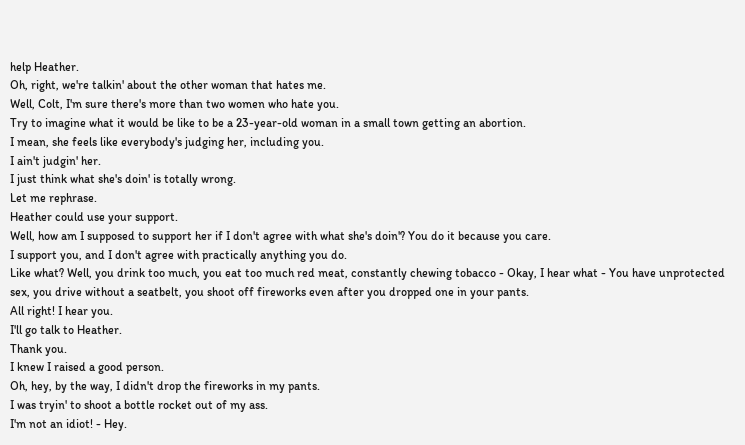help Heather.
Oh, right, we're talkin' about the other woman that hates me.
Well, Colt, I'm sure there's more than two women who hate you.
Try to imagine what it would be like to be a 23-year-old woman in a small town getting an abortion.
I mean, she feels like everybody's judging her, including you.
I ain't judgin' her.
I just think what she's doin' is totally wrong.
Let me rephrase.
Heather could use your support.
Well, how am I supposed to support her if I don't agree with what she's doin'? You do it because you care.
I support you, and I don't agree with practically anything you do.
Like what? Well, you drink too much, you eat too much red meat, constantly chewing tobacco - Okay, I hear what - You have unprotected sex, you drive without a seatbelt, you shoot off fireworks even after you dropped one in your pants.
All right! I hear you.
I'll go talk to Heather.
Thank you.
I knew I raised a good person.
Oh, hey, by the way, I didn't drop the fireworks in my pants.
I was tryin' to shoot a bottle rocket out of my ass.
I'm not an idiot! - Hey.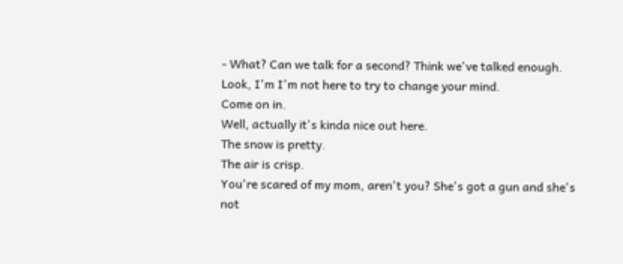- What? Can we talk for a second? Think we've talked enough.
Look, I'm I'm not here to try to change your mind.
Come on in.
Well, actually it's kinda nice out here.
The snow is pretty.
The air is crisp.
You're scared of my mom, aren't you? She's got a gun and she's not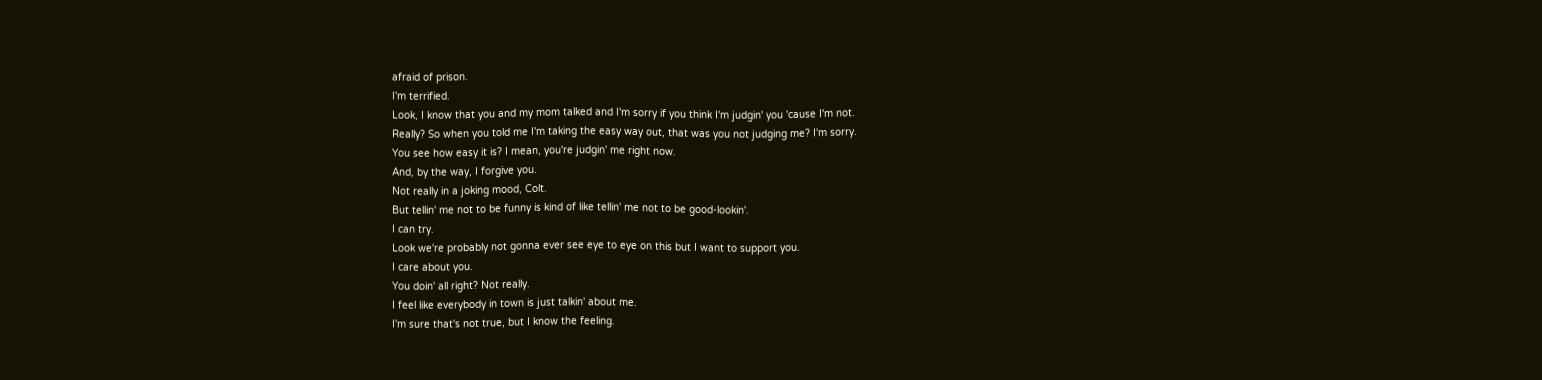afraid of prison.
I'm terrified.
Look, I know that you and my mom talked and I'm sorry if you think I'm judgin' you 'cause I'm not.
Really? So when you told me I'm taking the easy way out, that was you not judging me? I'm sorry.
You see how easy it is? I mean, you're judgin' me right now.
And, by the way, I forgive you.
Not really in a joking mood, Colt.
But tellin' me not to be funny is kind of like tellin' me not to be good-lookin'.
I can try.
Look we're probably not gonna ever see eye to eye on this but I want to support you.
I care about you.
You doin' all right? Not really.
I feel like everybody in town is just talkin' about me.
I'm sure that's not true, but I know the feeling.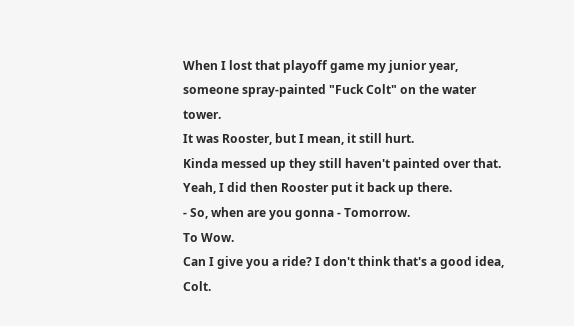When I lost that playoff game my junior year, someone spray-painted "Fuck Colt" on the water tower.
It was Rooster, but I mean, it still hurt.
Kinda messed up they still haven't painted over that.
Yeah, I did then Rooster put it back up there.
- So, when are you gonna - Tomorrow.
To Wow.
Can I give you a ride? I don't think that's a good idea, Colt.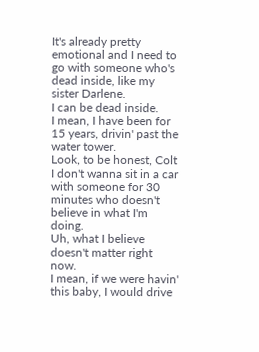It's already pretty emotional and I need to go with someone who's dead inside, like my sister Darlene.
I can be dead inside.
I mean, I have been for 15 years, drivin' past the water tower.
Look, to be honest, Colt I don't wanna sit in a car with someone for 30 minutes who doesn't believe in what I'm doing.
Uh, what I believe doesn't matter right now.
I mean, if we were havin' this baby, I would drive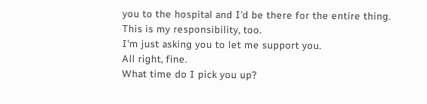you to the hospital and I'd be there for the entire thing.
This is my responsibility, too.
I'm just asking you to let me support you.
All right, fine.
What time do I pick you up?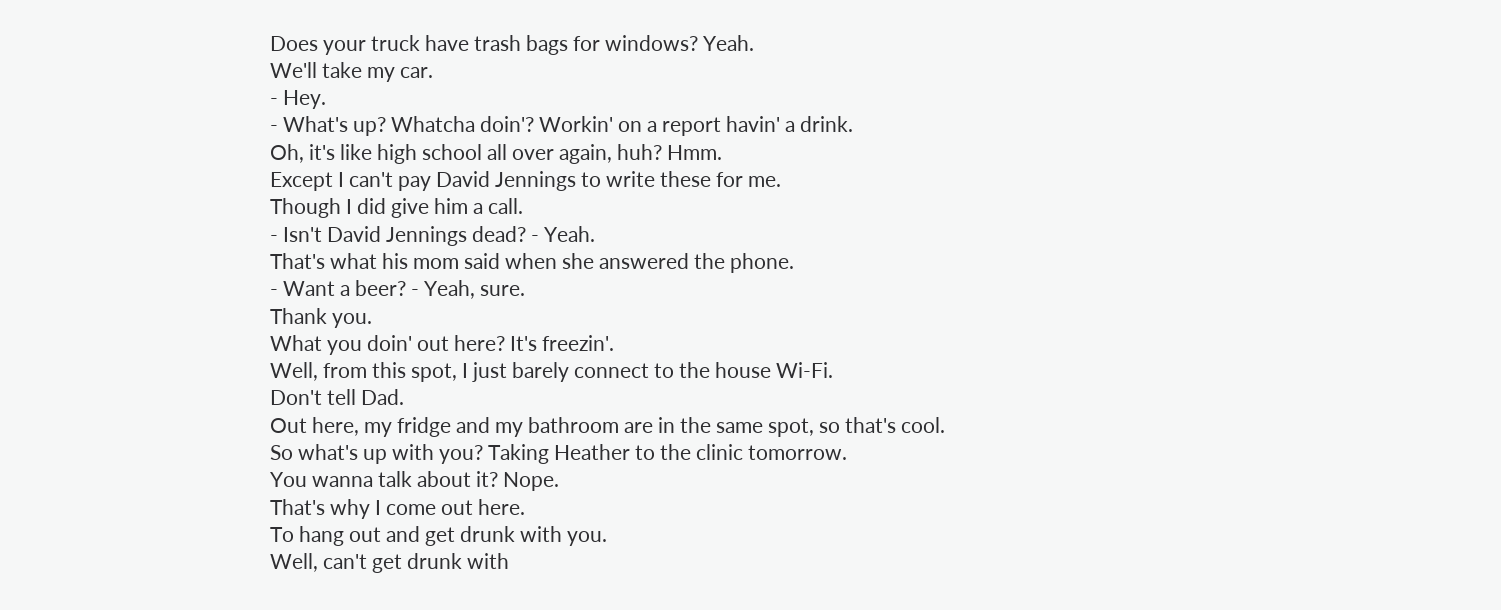Does your truck have trash bags for windows? Yeah.
We'll take my car.
- Hey.
- What's up? Whatcha doin'? Workin' on a report havin' a drink.
Oh, it's like high school all over again, huh? Hmm.
Except I can't pay David Jennings to write these for me.
Though I did give him a call.
- Isn't David Jennings dead? - Yeah.
That's what his mom said when she answered the phone.
- Want a beer? - Yeah, sure.
Thank you.
What you doin' out here? It's freezin'.
Well, from this spot, I just barely connect to the house Wi-Fi.
Don't tell Dad.
Out here, my fridge and my bathroom are in the same spot, so that's cool.
So what's up with you? Taking Heather to the clinic tomorrow.
You wanna talk about it? Nope.
That's why I come out here.
To hang out and get drunk with you.
Well, can't get drunk with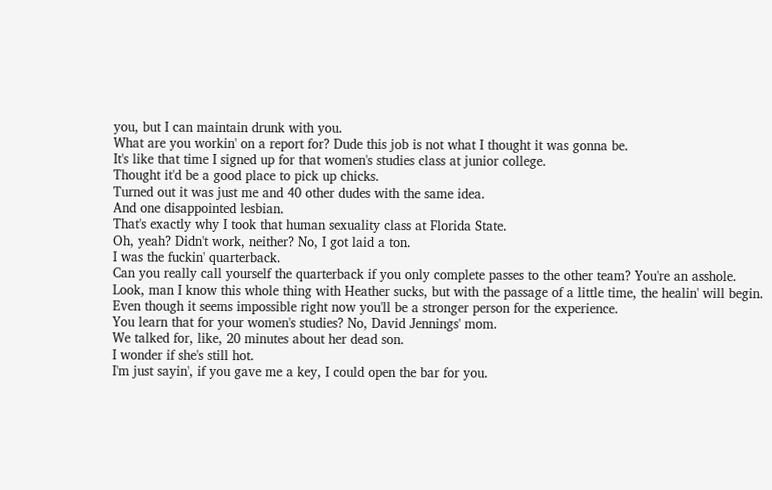you, but I can maintain drunk with you.
What are you workin' on a report for? Dude this job is not what I thought it was gonna be.
It's like that time I signed up for that women's studies class at junior college.
Thought it'd be a good place to pick up chicks.
Turned out it was just me and 40 other dudes with the same idea.
And one disappointed lesbian.
That's exactly why I took that human sexuality class at Florida State.
Oh, yeah? Didn't work, neither? No, I got laid a ton.
I was the fuckin' quarterback.
Can you really call yourself the quarterback if you only complete passes to the other team? You're an asshole.
Look, man I know this whole thing with Heather sucks, but with the passage of a little time, the healin' will begin.
Even though it seems impossible right now you'll be a stronger person for the experience.
You learn that for your women's studies? No, David Jennings' mom.
We talked for, like, 20 minutes about her dead son.
I wonder if she's still hot.
I'm just sayin', if you gave me a key, I could open the bar for you.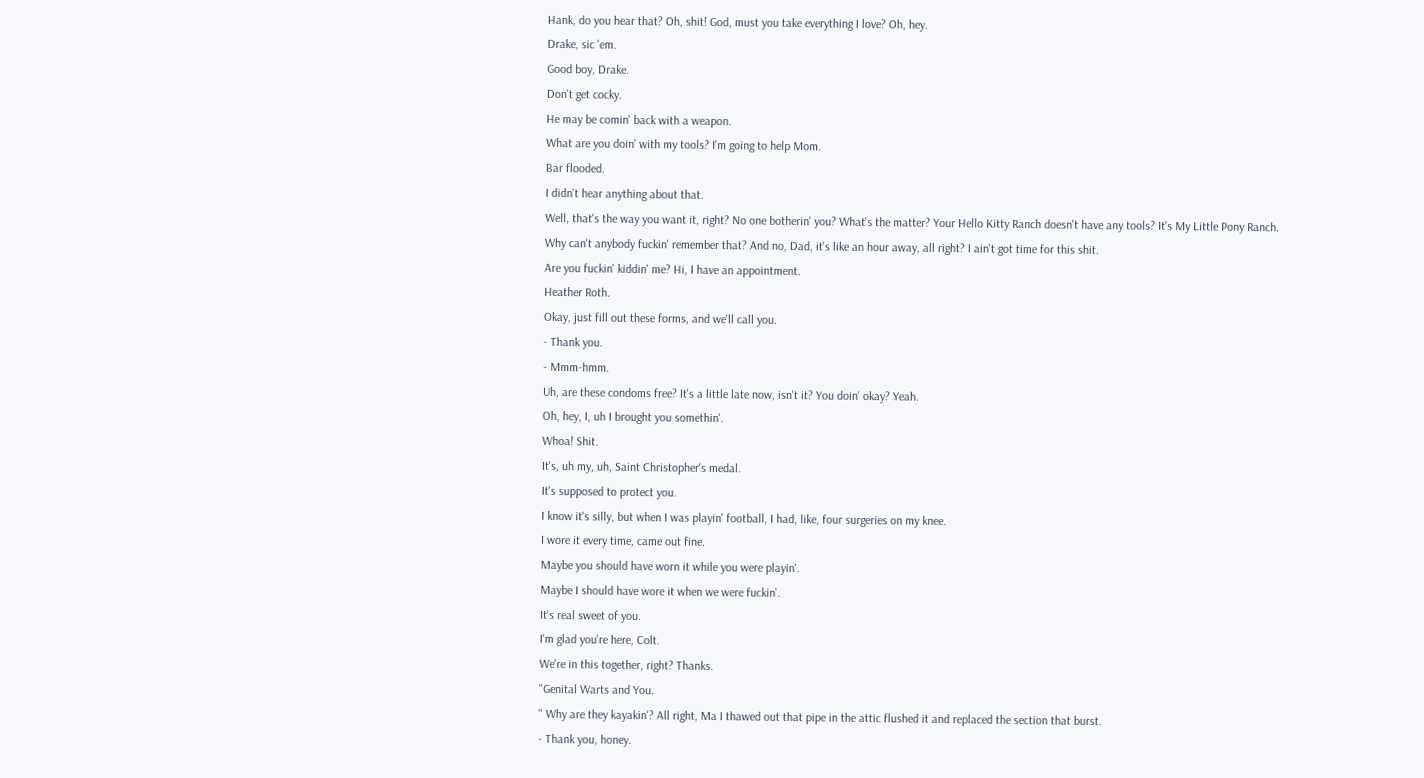Hank, do you hear that? Oh, shit! God, must you take everything I love? Oh, hey.
Drake, sic 'em.
Good boy, Drake.
Don't get cocky.
He may be comin' back with a weapon.
What are you doin' with my tools? I'm going to help Mom.
Bar flooded.
I didn't hear anything about that.
Well, that's the way you want it, right? No one botherin' you? What's the matter? Your Hello Kitty Ranch doesn't have any tools? It's My Little Pony Ranch.
Why can't anybody fuckin' remember that? And no, Dad, it's like an hour away, all right? I ain't got time for this shit.
Are you fuckin' kiddin' me? Hi, I have an appointment.
Heather Roth.
Okay, just fill out these forms, and we'll call you.
- Thank you.
- Mmm-hmm.
Uh, are these condoms free? It's a little late now, isn't it? You doin' okay? Yeah.
Oh, hey, I, uh I brought you somethin'.
Whoa! Shit.
It's, uh my, uh, Saint Christopher's medal.
It's supposed to protect you.
I know it's silly, but when I was playin' football, I had, like, four surgeries on my knee.
I wore it every time, came out fine.
Maybe you should have worn it while you were playin'.
Maybe I should have wore it when we were fuckin'.
It's real sweet of you.
I'm glad you're here, Colt.
We're in this together, right? Thanks.
"Genital Warts and You.
" Why are they kayakin'? All right, Ma I thawed out that pipe in the attic flushed it and replaced the section that burst.
- Thank you, honey.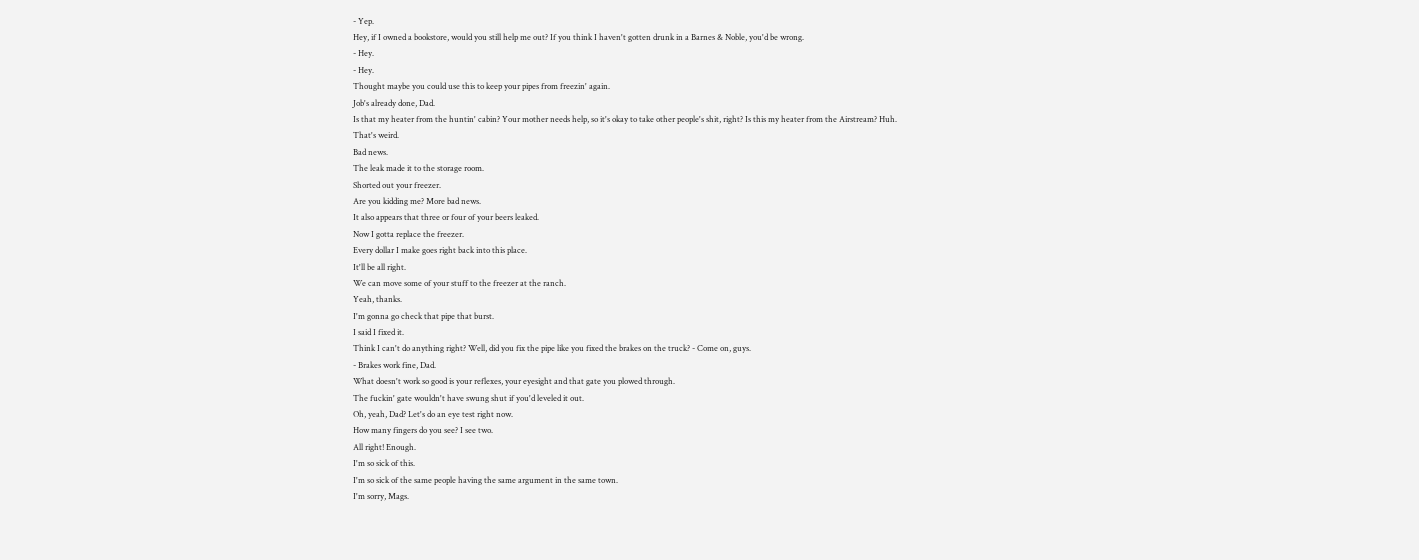- Yep.
Hey, if I owned a bookstore, would you still help me out? If you think I haven't gotten drunk in a Barnes & Noble, you'd be wrong.
- Hey.
- Hey.
Thought maybe you could use this to keep your pipes from freezin' again.
Job's already done, Dad.
Is that my heater from the huntin' cabin? Your mother needs help, so it's okay to take other people's shit, right? Is this my heater from the Airstream? Huh.
That's weird.
Bad news.
The leak made it to the storage room.
Shorted out your freezer.
Are you kidding me? More bad news.
It also appears that three or four of your beers leaked.
Now I gotta replace the freezer.
Every dollar I make goes right back into this place.
It'll be all right.
We can move some of your stuff to the freezer at the ranch.
Yeah, thanks.
I'm gonna go check that pipe that burst.
I said I fixed it.
Think I can't do anything right? Well, did you fix the pipe like you fixed the brakes on the truck? - Come on, guys.
- Brakes work fine, Dad.
What doesn't work so good is your reflexes, your eyesight and that gate you plowed through.
The fuckin' gate wouldn't have swung shut if you'd leveled it out.
Oh, yeah, Dad? Let's do an eye test right now.
How many fingers do you see? I see two.
All right! Enough.
I'm so sick of this.
I'm so sick of the same people having the same argument in the same town.
I'm sorry, Mags.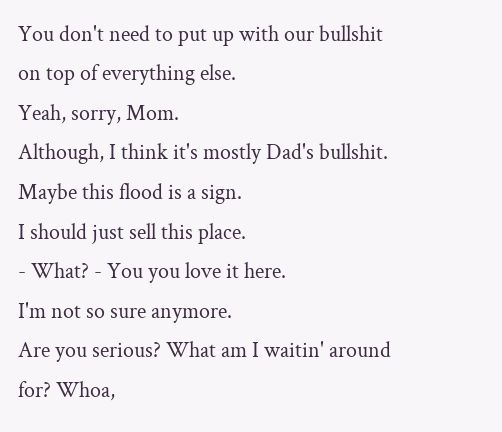You don't need to put up with our bullshit on top of everything else.
Yeah, sorry, Mom.
Although, I think it's mostly Dad's bullshit.
Maybe this flood is a sign.
I should just sell this place.
- What? - You you love it here.
I'm not so sure anymore.
Are you serious? What am I waitin' around for? Whoa,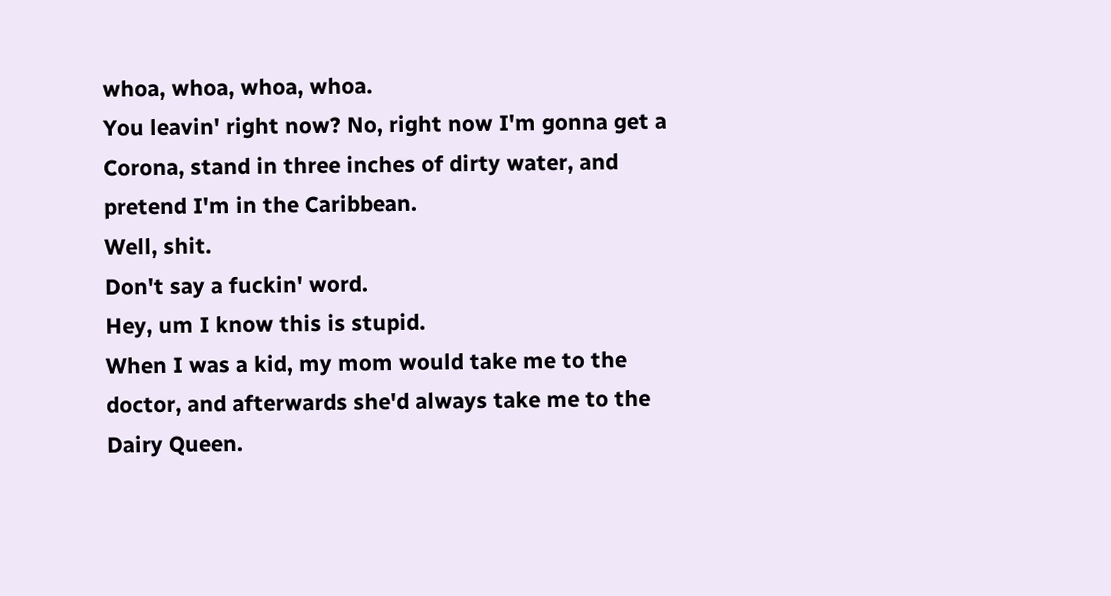whoa, whoa, whoa, whoa.
You leavin' right now? No, right now I'm gonna get a Corona, stand in three inches of dirty water, and pretend I'm in the Caribbean.
Well, shit.
Don't say a fuckin' word.
Hey, um I know this is stupid.
When I was a kid, my mom would take me to the doctor, and afterwards she'd always take me to the Dairy Queen.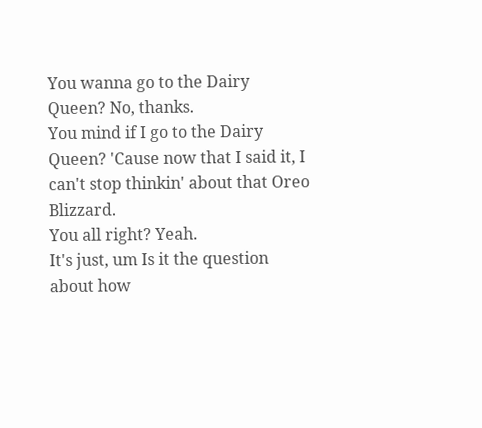You wanna go to the Dairy Queen? No, thanks.
You mind if I go to the Dairy Queen? 'Cause now that I said it, I can't stop thinkin' about that Oreo Blizzard.
You all right? Yeah.
It's just, um Is it the question about how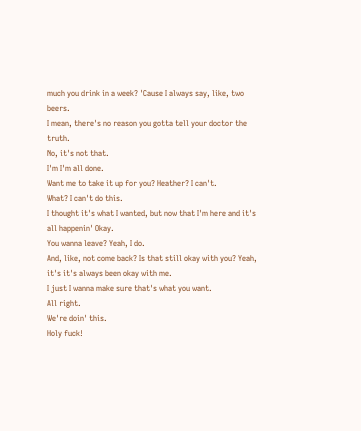much you drink in a week? 'Cause I always say, like, two beers.
I mean, there's no reason you gotta tell your doctor the truth.
No, it's not that.
I'm I'm all done.
Want me to take it up for you? Heather? I can't.
What? I can't do this.
I thought it's what I wanted, but now that I'm here and it's all happenin' Okay.
You wanna leave? Yeah, I do.
And, like, not come back? Is that still okay with you? Yeah, it's it's always been okay with me.
I just I wanna make sure that's what you want.
All right.
We're doin' this.
Holy fuck!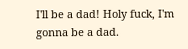I'll be a dad! Holy fuck, I'm gonna be a dad.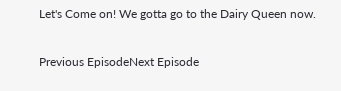Let's Come on! We gotta go to the Dairy Queen now.

Previous EpisodeNext Episode